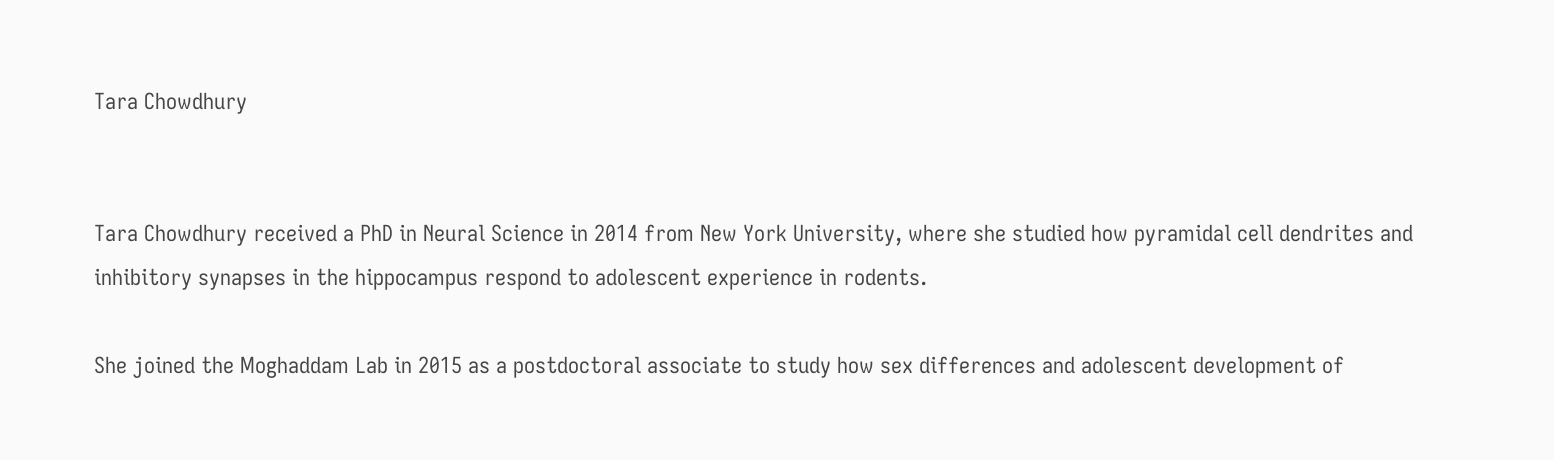Tara Chowdhury


Tara Chowdhury received a PhD in Neural Science in 2014 from New York University, where she studied how pyramidal cell dendrites and inhibitory synapses in the hippocampus respond to adolescent experience in rodents.

She joined the Moghaddam Lab in 2015 as a postdoctoral associate to study how sex differences and adolescent development of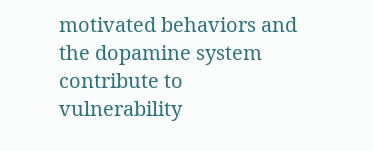motivated behaviors and the dopamine system contribute to vulnerability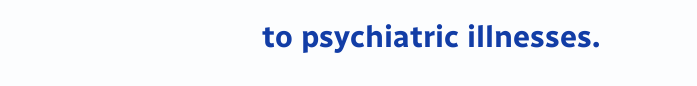to psychiatric illnesses.